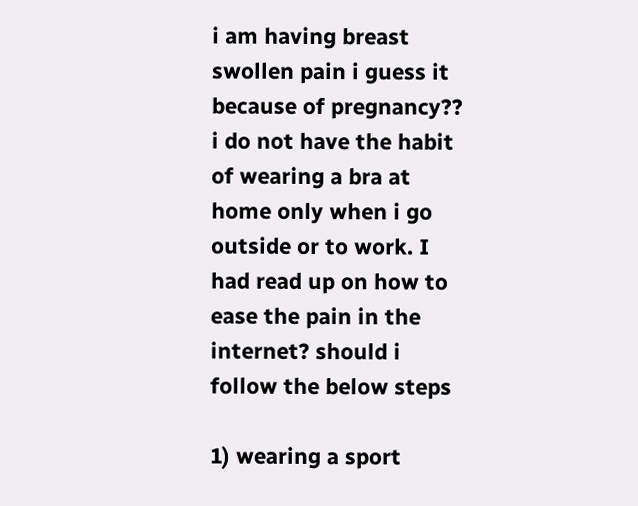i am having breast swollen pain i guess it because of pregnancy?? i do not have the habit of wearing a bra at home only when i go outside or to work. I had read up on how to ease the pain in the internet? should i follow the below steps

1) wearing a sport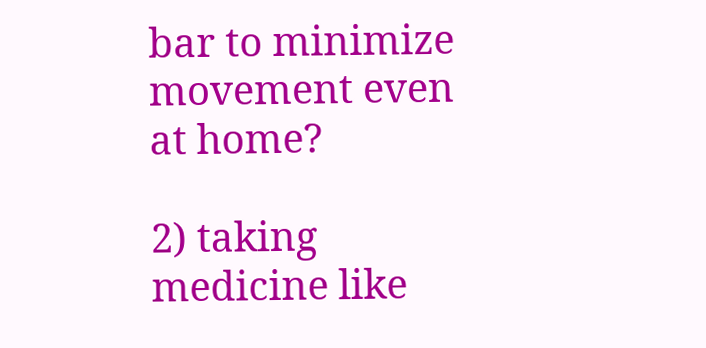bar to minimize movement even at home?

2) taking medicine like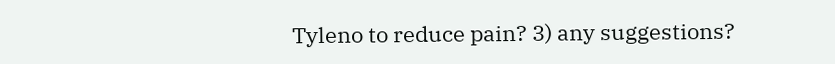Tyleno to reduce pain? 3) any suggestions?